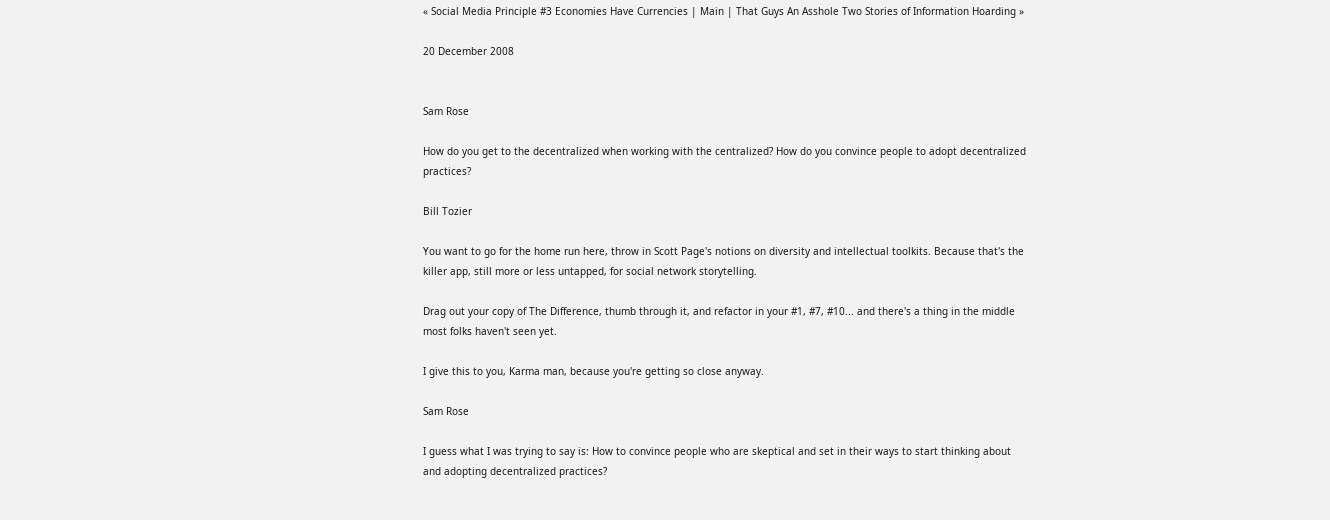« Social Media Principle #3 Economies Have Currencies | Main | That Guys An Asshole Two Stories of Information Hoarding »

20 December 2008


Sam Rose

How do you get to the decentralized when working with the centralized? How do you convince people to adopt decentralized practices?

Bill Tozier

You want to go for the home run here, throw in Scott Page's notions on diversity and intellectual toolkits. Because that's the killer app, still more or less untapped, for social network storytelling.

Drag out your copy of The Difference, thumb through it, and refactor in your #1, #7, #10... and there's a thing in the middle most folks haven't seen yet.

I give this to you, Karma man, because you're getting so close anyway.

Sam Rose

I guess what I was trying to say is: How to convince people who are skeptical and set in their ways to start thinking about and adopting decentralized practices?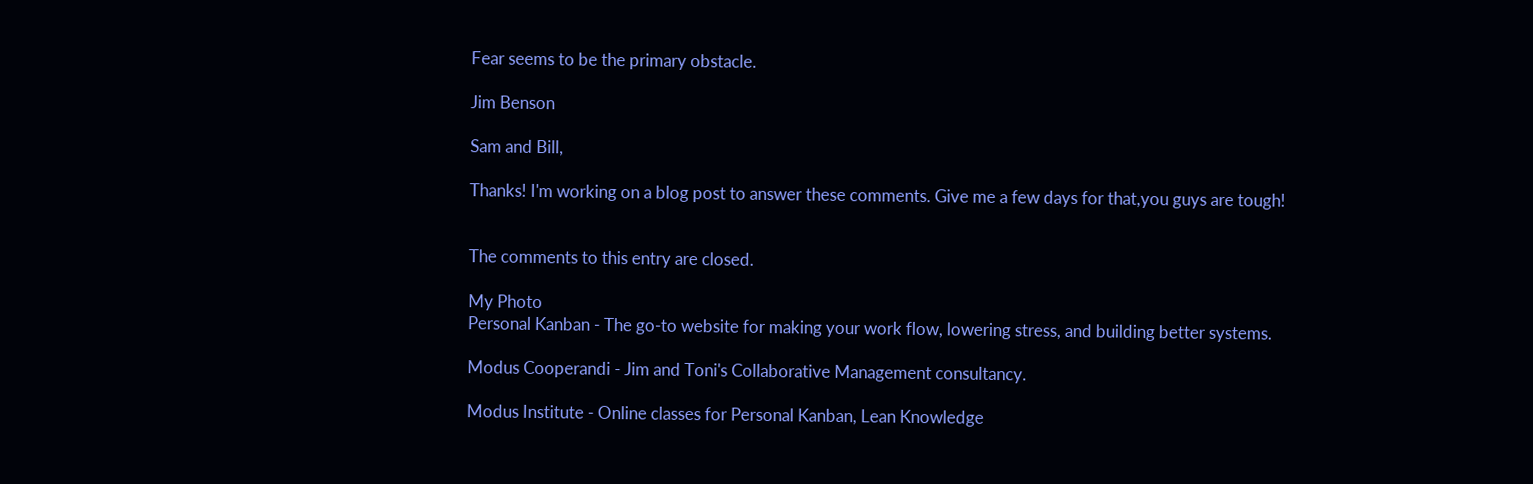Fear seems to be the primary obstacle.

Jim Benson

Sam and Bill,

Thanks! I'm working on a blog post to answer these comments. Give me a few days for that,you guys are tough!


The comments to this entry are closed.

My Photo
Personal Kanban - The go-to website for making your work flow, lowering stress, and building better systems.

Modus Cooperandi - Jim and Toni's Collaborative Management consultancy.

Modus Institute - Online classes for Personal Kanban, Lean Knowledge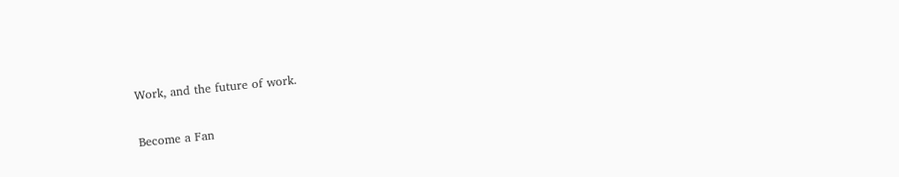Work, and the future of work.

Become a Fan